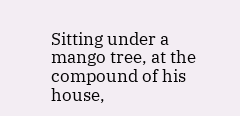Sitting under a mango tree, at the compound of his house,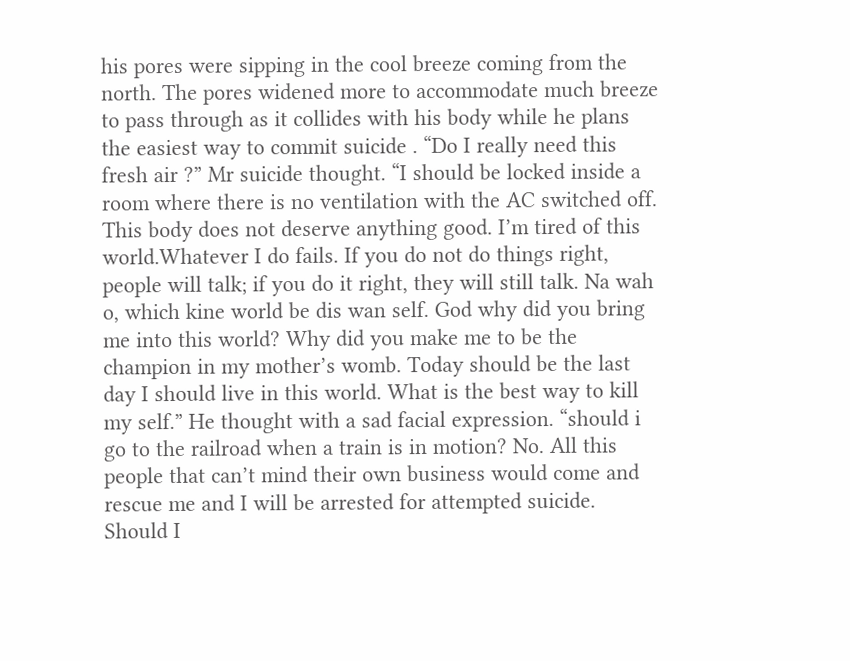his pores were sipping in the cool breeze coming from the north. The pores widened more to accommodate much breeze to pass through as it collides with his body while he plans the easiest way to commit suicide . “Do I really need this fresh air ?” Mr suicide thought. “I should be locked inside a room where there is no ventilation with the AC switched off. This body does not deserve anything good. I’m tired of this world.Whatever I do fails. If you do not do things right, people will talk; if you do it right, they will still talk. Na wah o, which kine world be dis wan self. God why did you bring me into this world? Why did you make me to be the champion in my mother’s womb. Today should be the last day I should live in this world. What is the best way to kill my self.” He thought with a sad facial expression. “should i go to the railroad when a train is in motion? No. All this people that can’t mind their own business would come and rescue me and I will be arrested for attempted suicide. Should I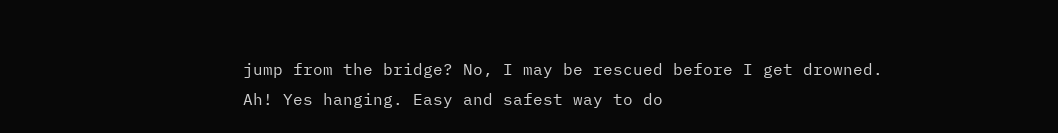jump from the bridge? No, I may be rescued before I get drowned. Ah! Yes hanging. Easy and safest way to do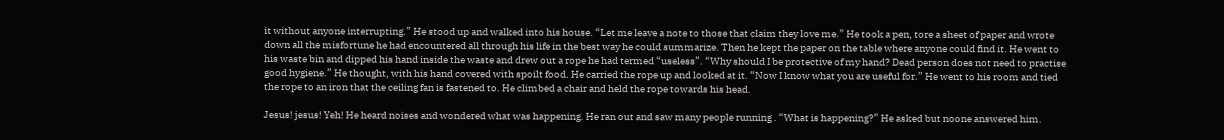it without anyone interrupting.” He stood up and walked into his house. “Let me leave a note to those that claim they love me.” He took a pen, tore a sheet of paper and wrote down all the misfortune he had encountered all through his life in the best way he could summarize. Then he kept the paper on the table where anyone could find it. He went to his waste bin and dipped his hand inside the waste and drew out a rope he had termed “useless”. “Why should I be protective of my hand? Dead person does not need to practise good hygiene.” He thought, with his hand covered with spoilt food. He carried the rope up and looked at it. “Now I know what you are useful for.” He went to his room and tied the rope to an iron that the ceiling fan is fastened to. He climbed a chair and held the rope towards his head.

Jesus! jesus! Yeh! He heard noises and wondered what was happening. He ran out and saw many people running . “What is happening?” He asked but noone answered him.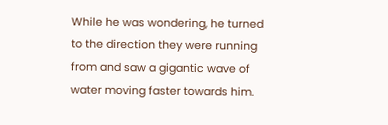While he was wondering, he turned to the direction they were running from and saw a gigantic wave of water moving faster towards him.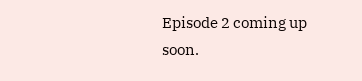Episode 2 coming up soon.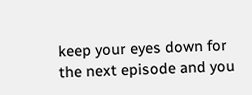keep your eyes down for the next episode and you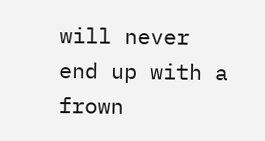will never end up with a frown